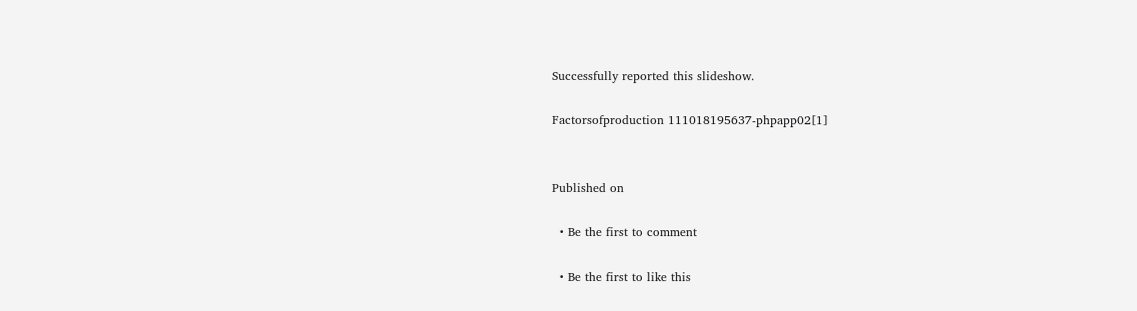Successfully reported this slideshow.

Factorsofproduction 111018195637-phpapp02[1]


Published on

  • Be the first to comment

  • Be the first to like this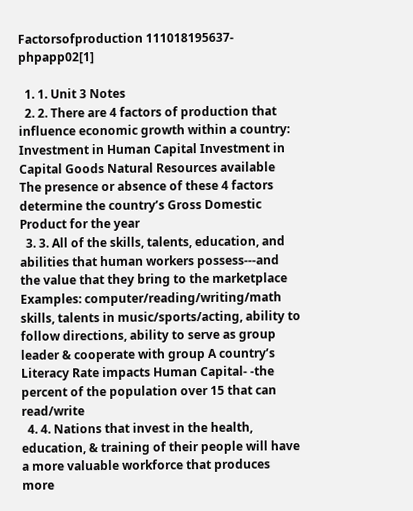Factorsofproduction 111018195637-phpapp02[1]

  1. 1. Unit 3 Notes
  2. 2. There are 4 factors of production that influence economic growth within a country: Investment in Human Capital Investment in Capital Goods Natural Resources available The presence or absence of these 4 factors determine the country’s Gross Domestic Product for the year
  3. 3. All of the skills, talents, education, and abilities that human workers possess---and the value that they bring to the marketplace Examples: computer/reading/writing/math skills, talents in music/sports/acting, ability to follow directions, ability to serve as group leader & cooperate with group A country’s Literacy Rate impacts Human Capital- -the percent of the population over 15 that can read/write
  4. 4. Nations that invest in the health, education, & training of their people will have a more valuable workforce that produces more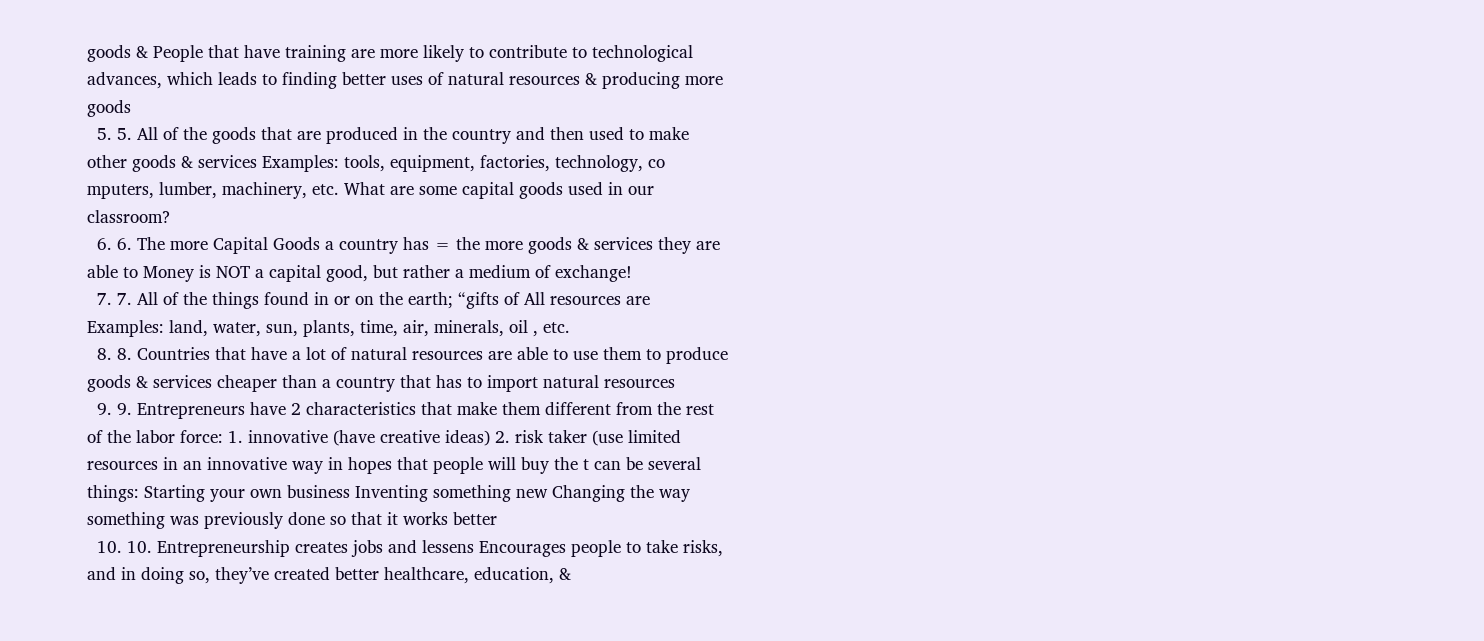goods & People that have training are more likely to contribute to technological advances, which leads to finding better uses of natural resources & producing more goods
  5. 5. All of the goods that are produced in the country and then used to make other goods & services Examples: tools, equipment, factories, technology, co mputers, lumber, machinery, etc. What are some capital goods used in our classroom?
  6. 6. The more Capital Goods a country has = the more goods & services they are able to Money is NOT a capital good, but rather a medium of exchange!
  7. 7. All of the things found in or on the earth; “gifts of All resources are Examples: land, water, sun, plants, time, air, minerals, oil , etc.
  8. 8. Countries that have a lot of natural resources are able to use them to produce goods & services cheaper than a country that has to import natural resources
  9. 9. Entrepreneurs have 2 characteristics that make them different from the rest of the labor force: 1. innovative (have creative ideas) 2. risk taker (use limited resources in an innovative way in hopes that people will buy the t can be several things: Starting your own business Inventing something new Changing the way something was previously done so that it works better
  10. 10. Entrepreneurship creates jobs and lessens Encourages people to take risks, and in doing so, they’ve created better healthcare, education, &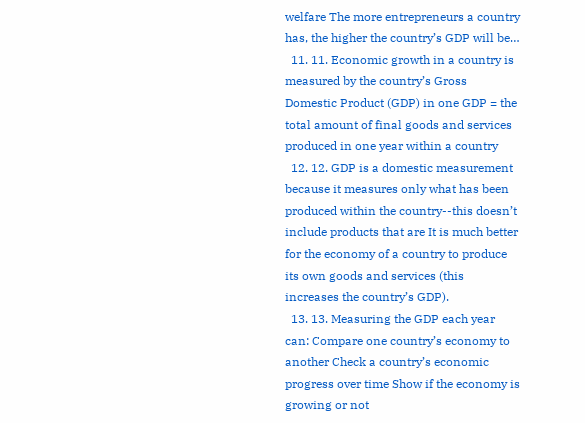welfare The more entrepreneurs a country has, the higher the country’s GDP will be…
  11. 11. Economic growth in a country is measured by the country’s Gross Domestic Product (GDP) in one GDP = the total amount of final goods and services produced in one year within a country
  12. 12. GDP is a domestic measurement because it measures only what has been produced within the country--this doesn’t include products that are It is much better for the economy of a country to produce its own goods and services (this increases the country’s GDP).
  13. 13. Measuring the GDP each year can: Compare one country’s economy to another Check a country’s economic progress over time Show if the economy is growing or not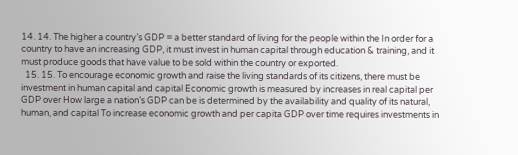14. 14. The higher a country’s GDP = a better standard of living for the people within the In order for a country to have an increasing GDP, it must invest in human capital through education & training, and it must produce goods that have value to be sold within the country or exported.
  15. 15. To encourage economic growth and raise the living standards of its citizens, there must be investment in human capital and capital Economic growth is measured by increases in real capital per GDP over How large a nation’s GDP can be is determined by the availability and quality of its natural, human, and capital To increase economic growth and per capita GDP over time requires investments in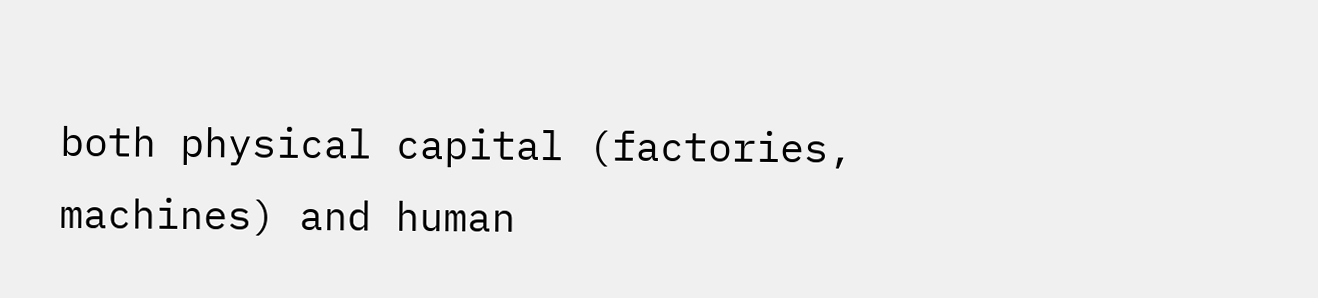both physical capital (factories, machines) and human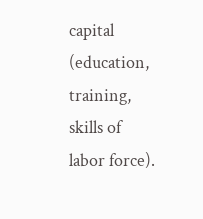capital (education, training, skills of labor force).